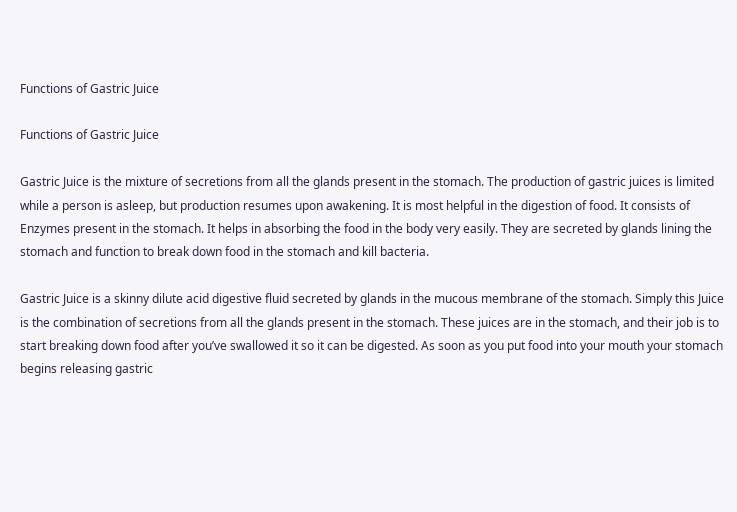Functions of Gastric Juice

Functions of Gastric Juice

Gastric Juice is the mixture of secretions from all the glands present in the stomach. The production of gastric juices is limited while a person is asleep, but production resumes upon awakening. It is most helpful in the digestion of food. It consists of Enzymes present in the stomach. It helps in absorbing the food in the body very easily. They are secreted by glands lining the stomach and function to break down food in the stomach and kill bacteria.

Gastric Juice is a skinny dilute acid digestive fluid secreted by glands in the mucous membrane of the stomach. Simply this Juice is the combination of secretions from all the glands present in the stomach. These juices are in the stomach, and their job is to start breaking down food after you’ve swallowed it so it can be digested. As soon as you put food into your mouth your stomach begins releasing gastric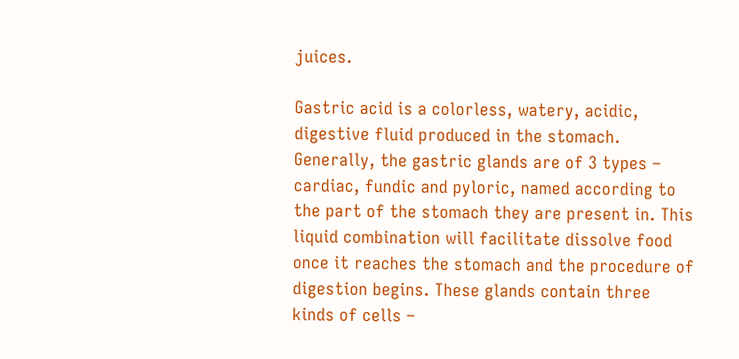juices.

Gastric acid is a colorless, watery, acidic, digestive fluid produced in the stomach. Generally, the gastric glands are of 3 types – cardiac, fundic and pyloric, named according to the part of the stomach they are present in. This liquid combination will facilitate dissolve food once it reaches the stomach and the procedure of digestion begins. These glands contain three kinds of cells –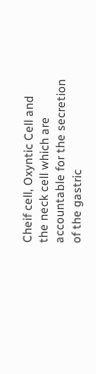Cheif cell, Oxyntic Cell and the neck cell which are accountable for the secretion of the gastric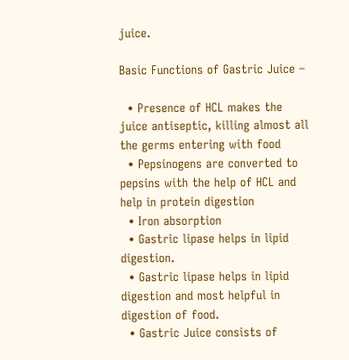juice.

Basic Functions of Gastric Juice –

  • Presence of HCL makes the juice antiseptic, killing almost all the germs entering with food
  • Pepsinogens are converted to pepsins with the help of HCL and help in protein digestion
  • Iron absorption
  • Gastric lipase helps in lipid digestion.
  • Gastric lipase helps in lipid digestion and most helpful in digestion of food.
  • Gastric Juice consists of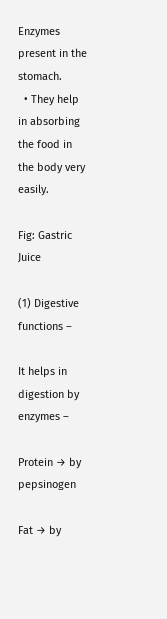Enzymes present in the stomach.
  • They help in absorbing the food in the body very easily.

Fig: Gastric Juice

(1) Digestive functions –

It helps in digestion by enzymes –

Protein → by pepsinogen

Fat → by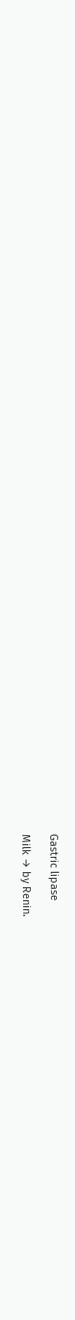Gastric lipase

Milk → by Renin.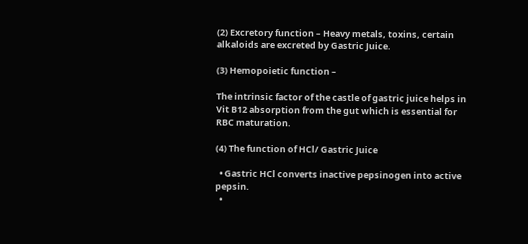(2) Excretory function – Heavy metals, toxins, certain alkaloids are excreted by Gastric Juice.

(3) Hemopoietic function –

The intrinsic factor of the castle of gastric juice helps in Vit B12 absorption from the gut which is essential for RBC maturation.

(4) The function of HCl/ Gastric Juice

  • Gastric HCl converts inactive pepsinogen into active pepsin.
  •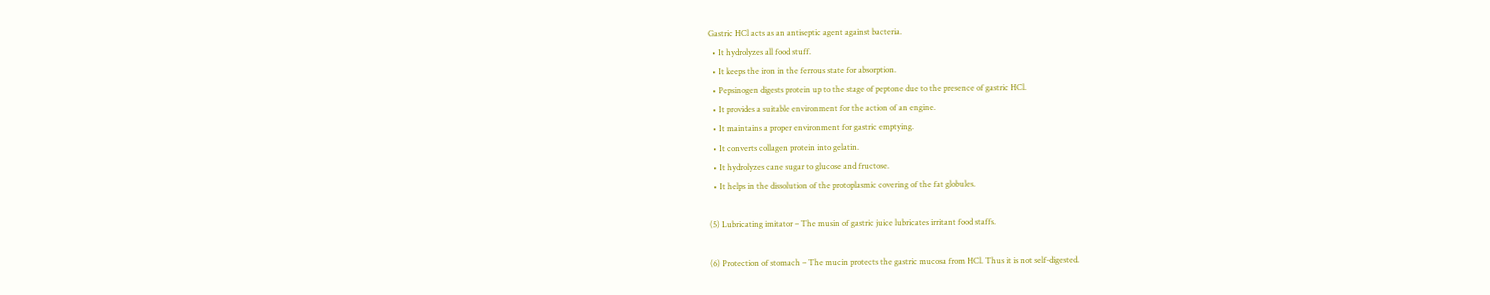Gastric HCl acts as an antiseptic agent against bacteria.
  • It hydrolyzes all food stuff.
  • It keeps the iron in the ferrous state for absorption.
  • Pepsinogen digests protein up to the stage of peptone due to the presence of gastric HCl.
  • It provides a suitable environment for the action of an engine.
  • It maintains a proper environment for gastric emptying.
  • It converts collagen protein into gelatin.
  • It hydrolyzes cane sugar to glucose and fructose.
  • It helps in the dissolution of the protoplasmic covering of the fat globules.

(5) Lubricating imitator – The musin of gastric juice lubricates irritant food staffs.

(6) Protection of stomach – The mucin protects the gastric mucosa from HCl. Thus it is not self-digested.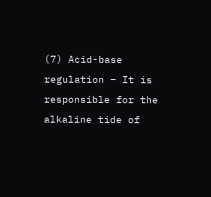(7) Acid-base regulation – It is responsible for the alkaline tide of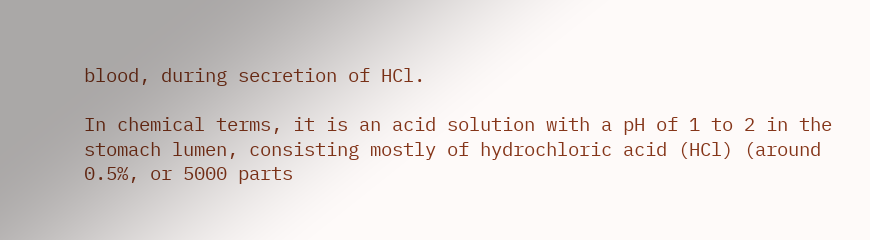blood, during secretion of HCl.

In chemical terms, it is an acid solution with a pH of 1 to 2 in the stomach lumen, consisting mostly of hydrochloric acid (HCl) (around 0.5%, or 5000 parts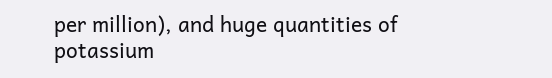per million), and huge quantities of potassium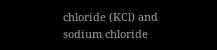chloride (KCl) and sodium chloride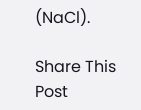(NaCl).

Share This Post